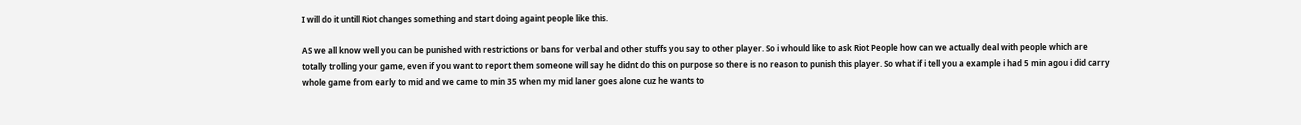I will do it untill Riot changes something and start doing againt people like this.

AS we all know well you can be punished with restrictions or bans for verbal and other stuffs you say to other player. So i whould like to ask Riot People how can we actually deal with people which are totally trolling your game, even if you want to report them someone will say he didnt do this on purpose so there is no reason to punish this player. So what if i tell you a example i had 5 min agou i did carry whole game from early to mid and we came to min 35 when my mid laner goes alone cuz he wants to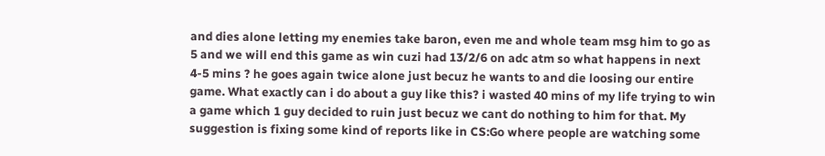and dies alone letting my enemies take baron, even me and whole team msg him to go as 5 and we will end this game as win cuzi had 13/2/6 on adc atm so what happens in next 4-5 mins ? he goes again twice alone just becuz he wants to and die loosing our entire game. What exactly can i do about a guy like this? i wasted 40 mins of my life trying to win a game which 1 guy decided to ruin just becuz we cant do nothing to him for that. My suggestion is fixing some kind of reports like in CS:Go where people are watching some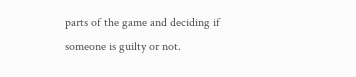parts of the game and deciding if someone is guilty or not.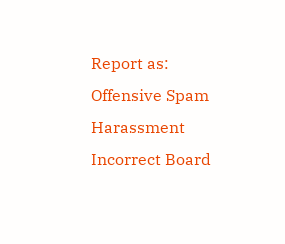Report as:
Offensive Spam Harassment Incorrect Board